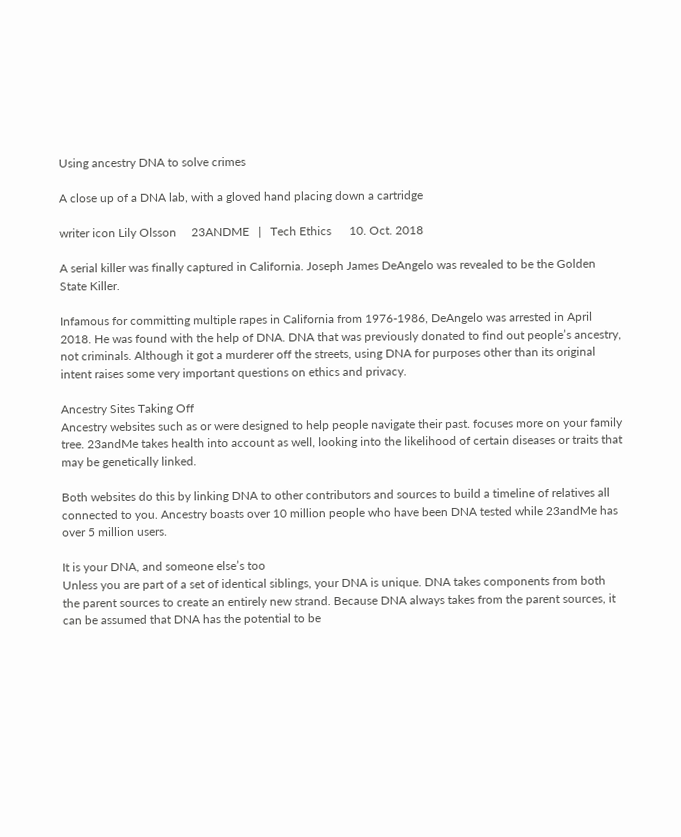Using ancestry DNA to solve crimes

A close up of a DNA lab, with a gloved hand placing down a cartridge

writer icon Lily Olsson     23ANDME   |   Tech Ethics      10. Oct. 2018

A serial killer was finally captured in California. Joseph James DeAngelo was revealed to be the Golden State Killer.

Infamous for committing multiple rapes in California from 1976-1986, DeAngelo was arrested in April 2018. He was found with the help of DNA. DNA that was previously donated to find out people’s ancestry, not criminals. Although it got a murderer off the streets, using DNA for purposes other than its original intent raises some very important questions on ethics and privacy.

Ancestry Sites Taking Off
Ancestry websites such as or were designed to help people navigate their past. focuses more on your family tree. 23andMe takes health into account as well, looking into the likelihood of certain diseases or traits that may be genetically linked.

Both websites do this by linking DNA to other contributors and sources to build a timeline of relatives all connected to you. Ancestry boasts over 10 million people who have been DNA tested while 23andMe has over 5 million users.

It is your DNA, and someone else’s too
Unless you are part of a set of identical siblings, your DNA is unique. DNA takes components from both the parent sources to create an entirely new strand. Because DNA always takes from the parent sources, it can be assumed that DNA has the potential to be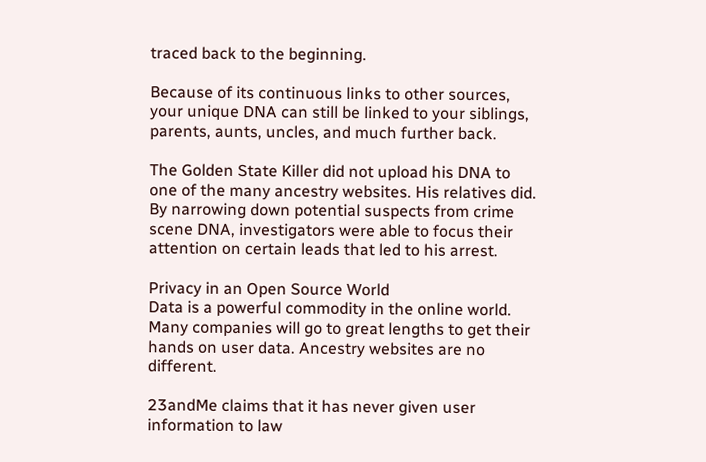traced back to the beginning.

Because of its continuous links to other sources, your unique DNA can still be linked to your siblings, parents, aunts, uncles, and much further back.

The Golden State Killer did not upload his DNA to one of the many ancestry websites. His relatives did. By narrowing down potential suspects from crime scene DNA, investigators were able to focus their attention on certain leads that led to his arrest.

Privacy in an Open Source World
Data is a powerful commodity in the online world. Many companies will go to great lengths to get their hands on user data. Ancestry websites are no different.

23andMe claims that it has never given user information to law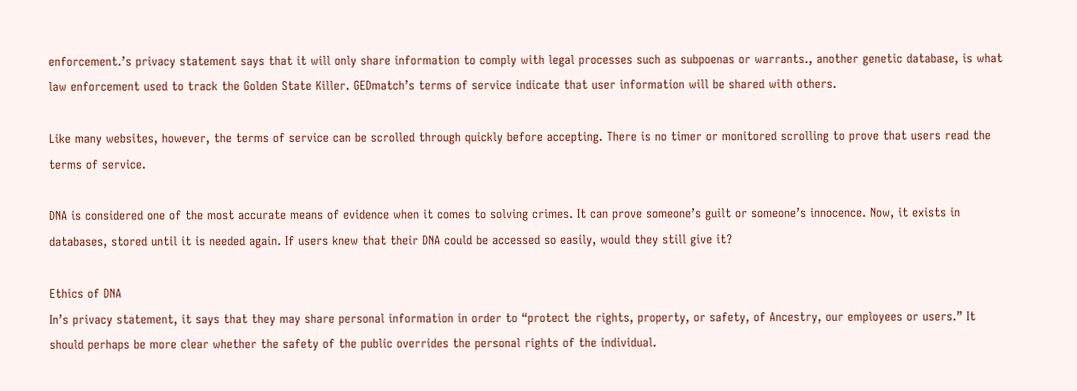enforcement.’s privacy statement says that it will only share information to comply with legal processes such as subpoenas or warrants., another genetic database, is what law enforcement used to track the Golden State Killer. GEDmatch’s terms of service indicate that user information will be shared with others.

Like many websites, however, the terms of service can be scrolled through quickly before accepting. There is no timer or monitored scrolling to prove that users read the terms of service.

DNA is considered one of the most accurate means of evidence when it comes to solving crimes. It can prove someone’s guilt or someone’s innocence. Now, it exists in databases, stored until it is needed again. If users knew that their DNA could be accessed so easily, would they still give it?

Ethics of DNA
In’s privacy statement, it says that they may share personal information in order to “protect the rights, property, or safety, of Ancestry, our employees or users.” It should perhaps be more clear whether the safety of the public overrides the personal rights of the individual.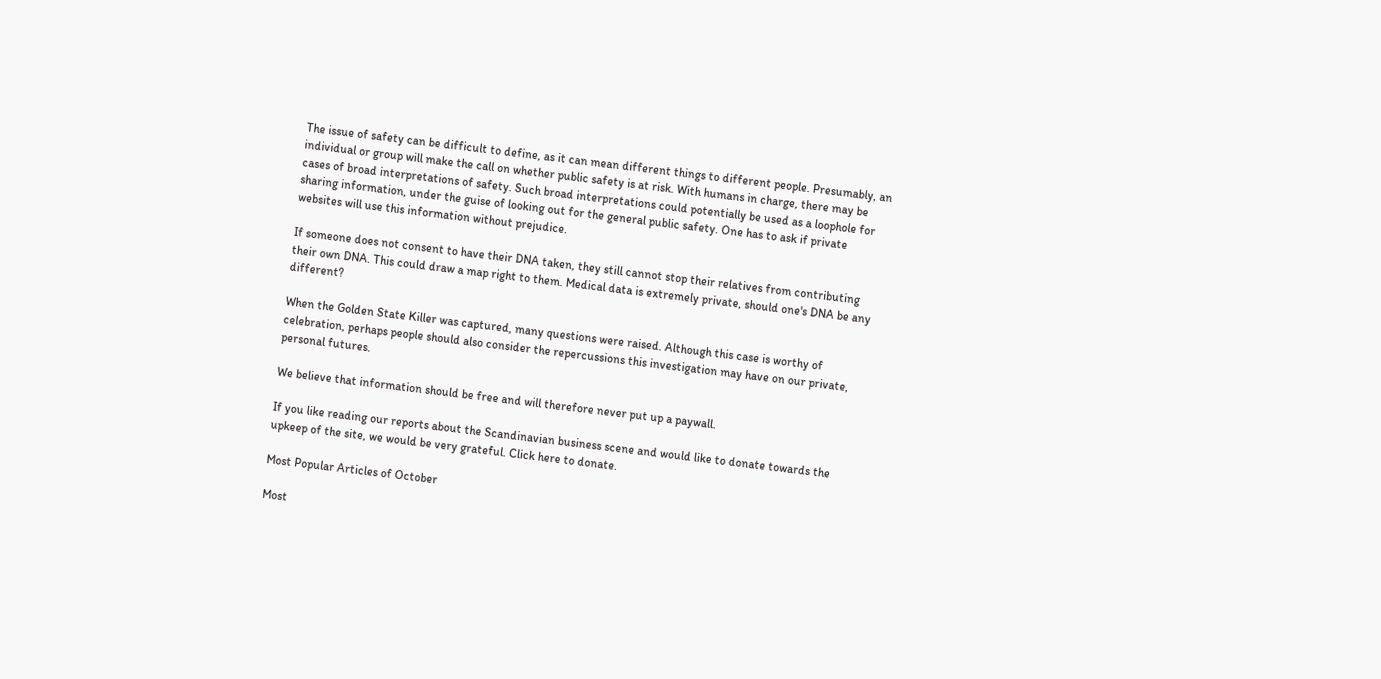The issue of safety can be difficult to define, as it can mean different things to different people. Presumably, an individual or group will make the call on whether public safety is at risk. With humans in charge, there may be cases of broad interpretations of safety. Such broad interpretations could potentially be used as a loophole for sharing information, under the guise of looking out for the general public safety. One has to ask if private websites will use this information without prejudice.

If someone does not consent to have their DNA taken, they still cannot stop their relatives from contributing their own DNA. This could draw a map right to them. Medical data is extremely private, should one's DNA be any different?

When the Golden State Killer was captured, many questions were raised. Although this case is worthy of celebration, perhaps people should also consider the repercussions this investigation may have on our private, personal futures.

We believe that information should be free and will therefore never put up a paywall.

If you like reading our reports about the Scandinavian business scene and would like to donate towards the upkeep of the site, we would be very grateful. Click here to donate.

Most Popular Articles of October

Most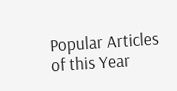Popular Articles of this Year